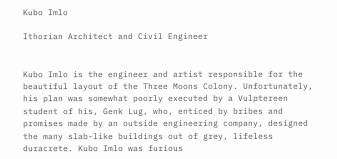Kubo Imlo

Ithorian Architect and Civil Engineer


Kubo Imlo is the engineer and artist responsible for the beautiful layout of the Three Moons Colony. Unfortunately, his plan was somewhat poorly executed by a Vulptereen student of his, Genk Lug, who, enticed by bribes and promises made by an outside engineering company, designed the many slab-like buildings out of grey, lifeless duracrete. Kubo Imlo was furious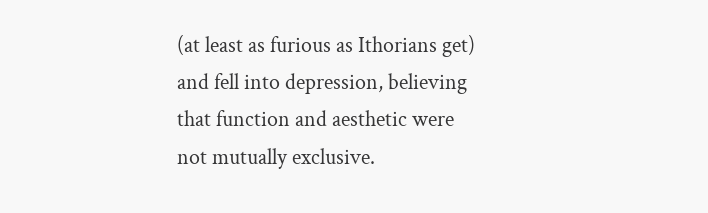(at least as furious as Ithorians get) and fell into depression, believing that function and aesthetic were not mutually exclusive.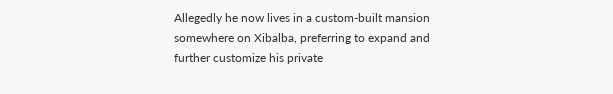Allegedly he now lives in a custom-built mansion somewhere on Xibalba, preferring to expand and further customize his private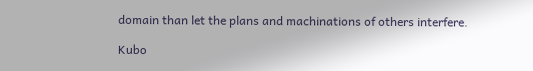domain than let the plans and machinations of others interfere.

Kubo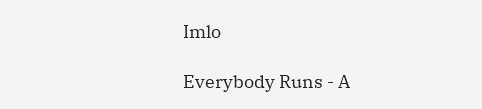Imlo

Everybody Runs - A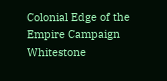Colonial Edge of the Empire Campaign Whitestone